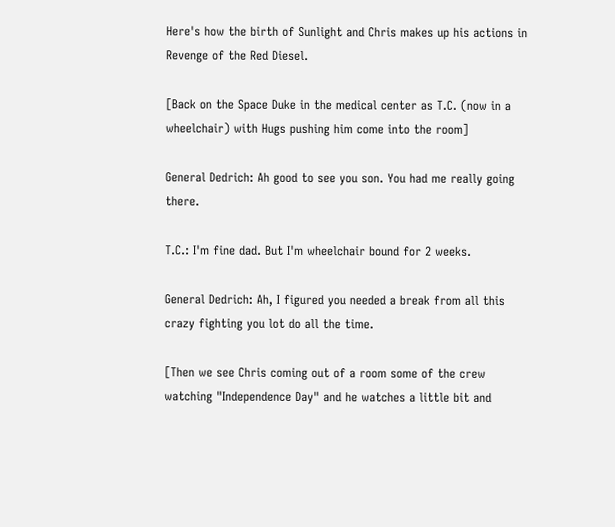Here's how the birth of Sunlight and Chris makes up his actions in Revenge of the Red Diesel.

[Back on the Space Duke in the medical center as T.C. (now in a wheelchair) with Hugs pushing him come into the room]

General Dedrich: Ah good to see you son. You had me really going there.

T.C.: I'm fine dad. But I'm wheelchair bound for 2 weeks.

General Dedrich: Ah, I figured you needed a break from all this crazy fighting you lot do all the time.

[Then we see Chris coming out of a room some of the crew watching "Independence Day" and he watches a little bit and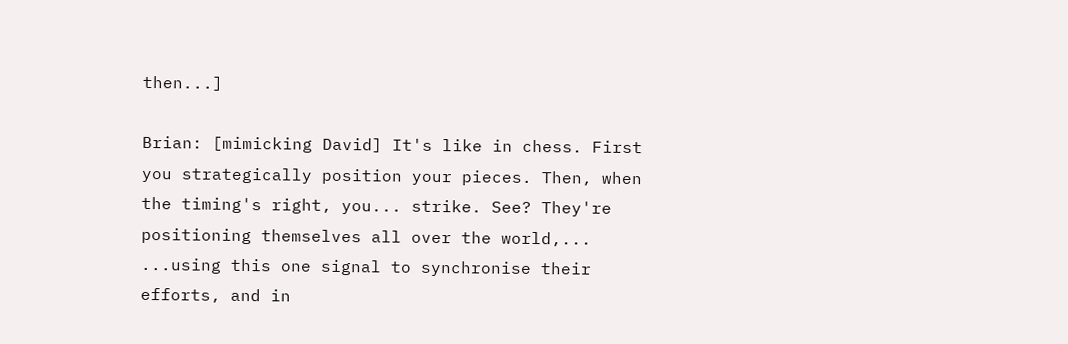then...]

Brian: [mimicking David] It's like in chess. First you strategically position your pieces. Then, when the timing's right, you... strike. See? They're positioning themselves all over the world,... ...using this one signal to synchronise their efforts, and in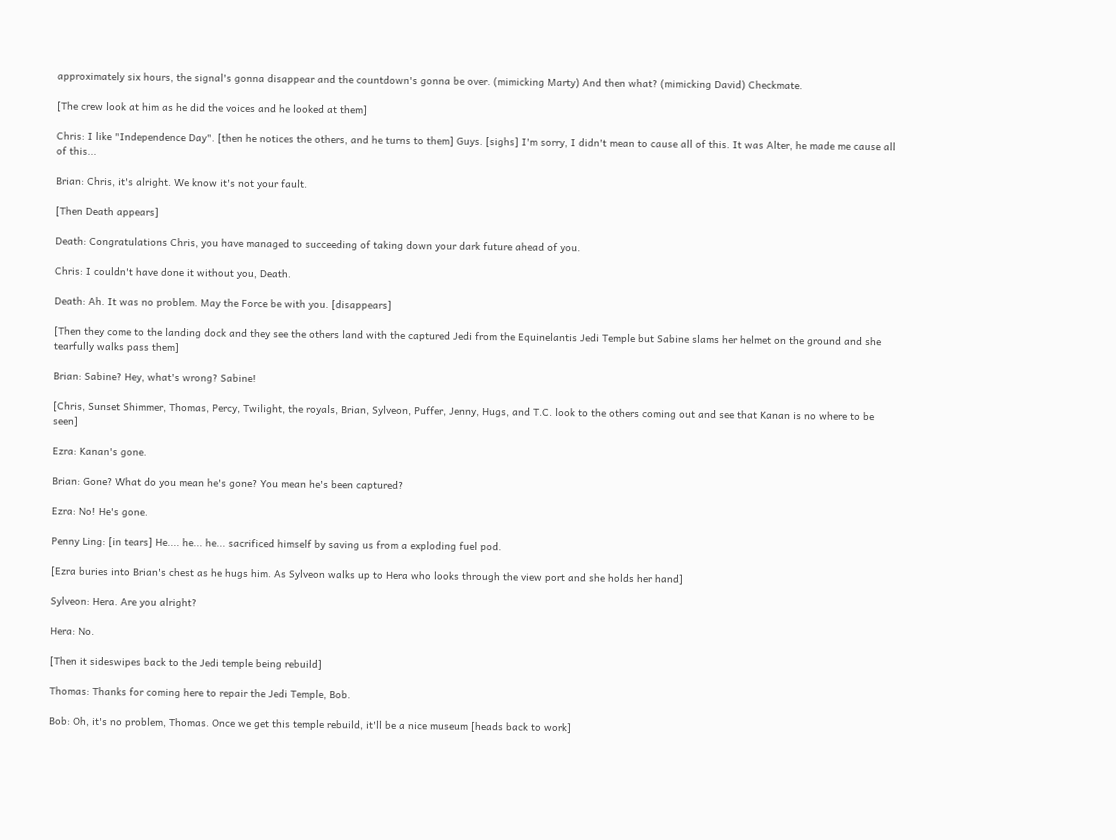approximately six hours, the signal's gonna disappear and the countdown's gonna be over. (mimicking Marty) And then what? (mimicking David) Checkmate.

[The crew look at him as he did the voices and he looked at them]

Chris: I like "Independence Day". [then he notices the others, and he turns to them] Guys. [sighs] I'm sorry, I didn't mean to cause all of this. It was Alter, he made me cause all of this...

Brian: Chris, it's alright. We know it's not your fault.

[Then Death appears]

Death: Congratulations Chris, you have managed to succeeding of taking down your dark future ahead of you.

Chris: I couldn't have done it without you, Death.

Death: Ah. It was no problem. May the Force be with you. [disappears]

[Then they come to the landing dock and they see the others land with the captured Jedi from the Equinelantis Jedi Temple but Sabine slams her helmet on the ground and she tearfully walks pass them]

Brian: Sabine? Hey, what's wrong? Sabine!

[Chris, Sunset Shimmer, Thomas, Percy, Twilight, the royals, Brian, Sylveon, Puffer, Jenny, Hugs, and T.C. look to the others coming out and see that Kanan is no where to be seen]

Ezra: Kanan's gone.

Brian: Gone? What do you mean he's gone? You mean he's been captured?

Ezra: No! He's gone.

Penny Ling: [in tears] He.... he... he... sacrificed himself by saving us from a exploding fuel pod.

[Ezra buries into Brian's chest as he hugs him. As Sylveon walks up to Hera who looks through the view port and she holds her hand]

Sylveon: Hera. Are you alright?

Hera: No.

[Then it sideswipes back to the Jedi temple being rebuild]

Thomas: Thanks for coming here to repair the Jedi Temple, Bob.

Bob: Oh, it's no problem, Thomas. Once we get this temple rebuild, it'll be a nice museum [heads back to work]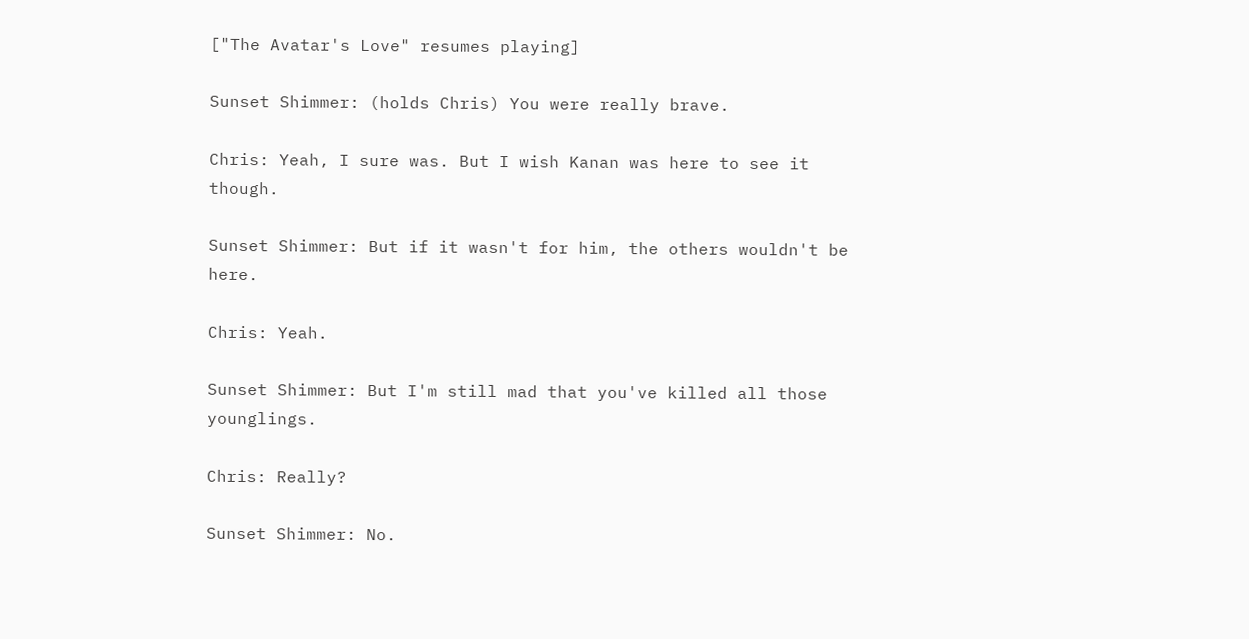["The Avatar's Love" resumes playing]

Sunset Shimmer: (holds Chris) You were really brave.

Chris: Yeah, I sure was. But I wish Kanan was here to see it though.

Sunset Shimmer: But if it wasn't for him, the others wouldn't be here.

Chris: Yeah.

Sunset Shimmer: But I'm still mad that you've killed all those younglings.

Chris: Really?

Sunset Shimmer: No.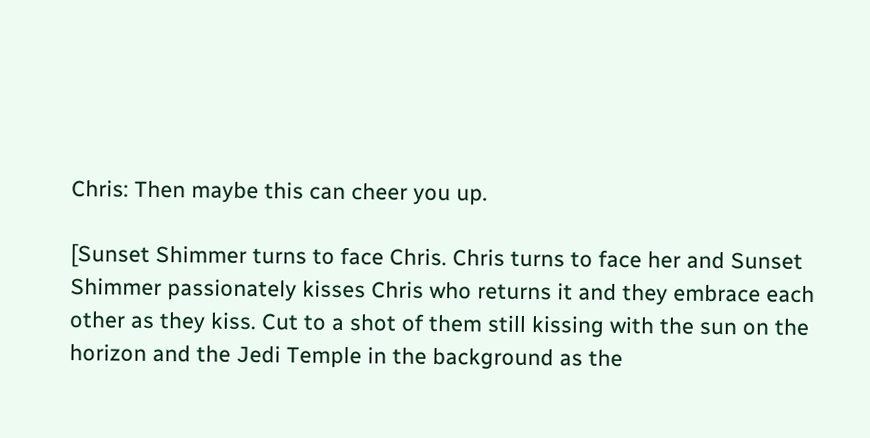Chris: Then maybe this can cheer you up.

[Sunset Shimmer turns to face Chris. Chris turns to face her and Sunset Shimmer passionately kisses Chris who returns it and they embrace each other as they kiss. Cut to a shot of them still kissing with the sun on the horizon and the Jedi Temple in the background as the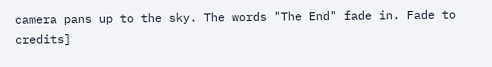camera pans up to the sky. The words "The End" fade in. Fade to credits]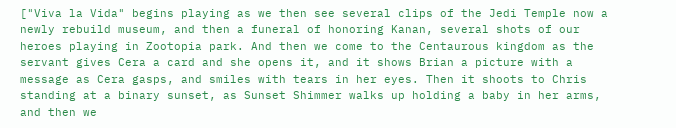["Viva la Vida" begins playing as we then see several clips of the Jedi Temple now a newly rebuild museum, and then a funeral of honoring Kanan, several shots of our heroes playing in Zootopia park. And then we come to the Centaurous kingdom as the servant gives Cera a card and she opens it, and it shows Brian a picture with a message as Cera gasps, and smiles with tears in her eyes. Then it shoots to Chris standing at a binary sunset, as Sunset Shimmer walks up holding a baby in her arms, and then we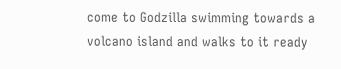come to Godzilla swimming towards a volcano island and walks to it ready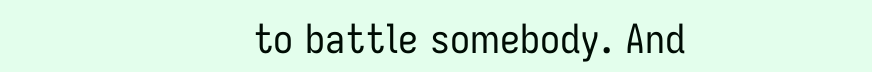to battle somebody. And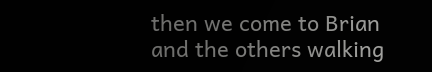then we come to Brian and the others walking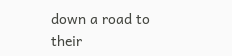down a road to their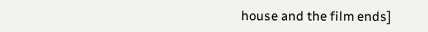house and the film ends]